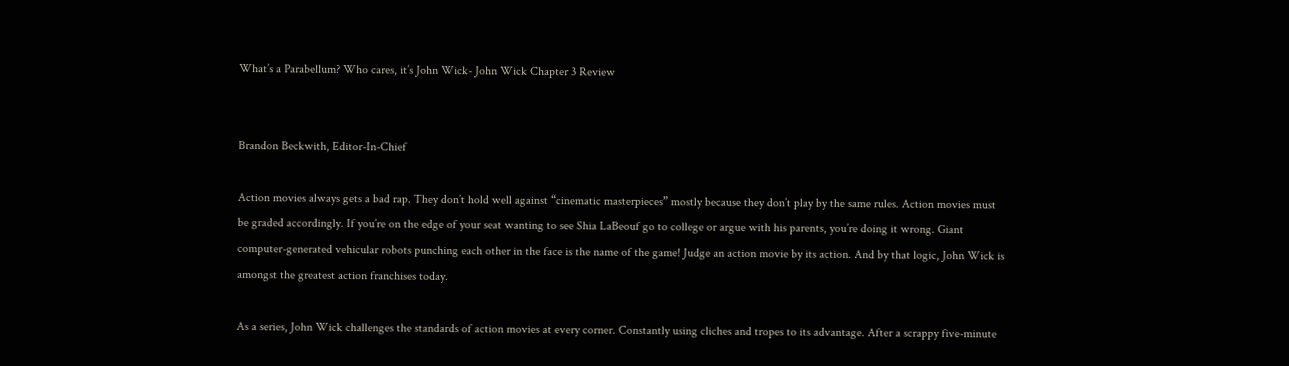What’s a Parabellum? Who cares, it’s John Wick- John Wick Chapter 3 Review


Brandon Beckwith, Editor-In-Chief

Action movies always gets a bad rap. They don’t hold well against “cinematic masterpieces” mostly because they don’t play by the same rules. Action movies must be graded accordingly. If you’re on the edge of your seat wanting to see Shia LaBeouf go to college or argue with his parents, you’re doing it wrong. Giant computer-generated vehicular robots punching each other in the face is the name of the game! Judge an action movie by its action. And by that logic, John Wick is amongst the greatest action franchises today.

As a series, John Wick challenges the standards of action movies at every corner. Constantly using cliches and tropes to its advantage. After a scrappy five-minute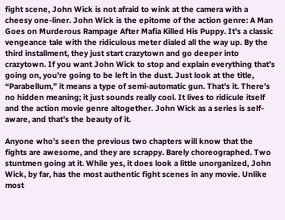fight scene, John Wick is not afraid to wink at the camera with a cheesy one-liner. John Wick is the epitome of the action genre: A Man Goes on Murderous Rampage After Mafia Killed His Puppy. It’s a classic vengeance tale with the ridiculous meter dialed all the way up. By the third installment, they just start crazytown and go deeper into crazytown. If you want John Wick to stop and explain everything that’s going on, you’re going to be left in the dust. Just look at the title, “Parabellum,” it means a type of semi-automatic gun. That’s it. There’s no hidden meaning; it just sounds really cool. It lives to ridicule itself and the action movie genre altogether. John Wick as a series is self-aware, and that’s the beauty of it.

Anyone who’s seen the previous two chapters will know that the fights are awesome, and they are scrappy. Barely choreographed. Two stuntmen going at it. While yes, it does look a little unorganized, John Wick, by far, has the most authentic fight scenes in any movie. Unlike most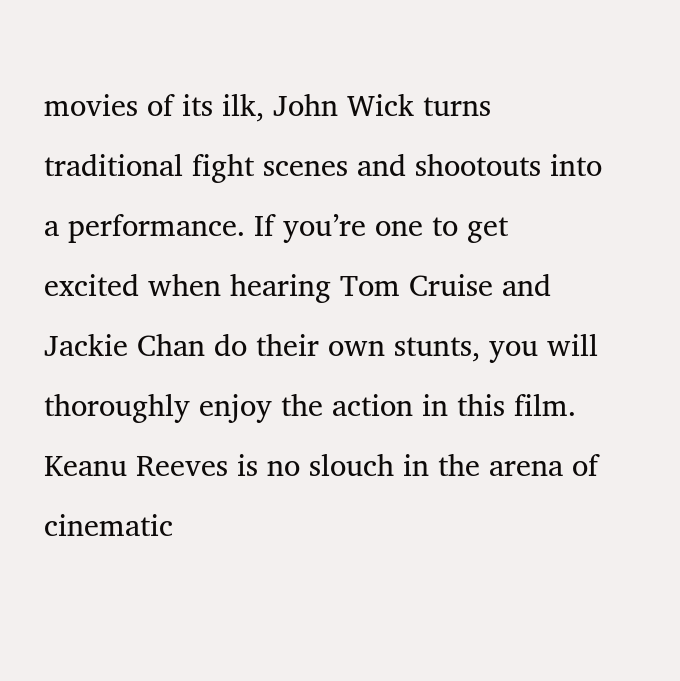movies of its ilk, John Wick turns traditional fight scenes and shootouts into a performance. If you’re one to get excited when hearing Tom Cruise and Jackie Chan do their own stunts, you will thoroughly enjoy the action in this film. Keanu Reeves is no slouch in the arena of cinematic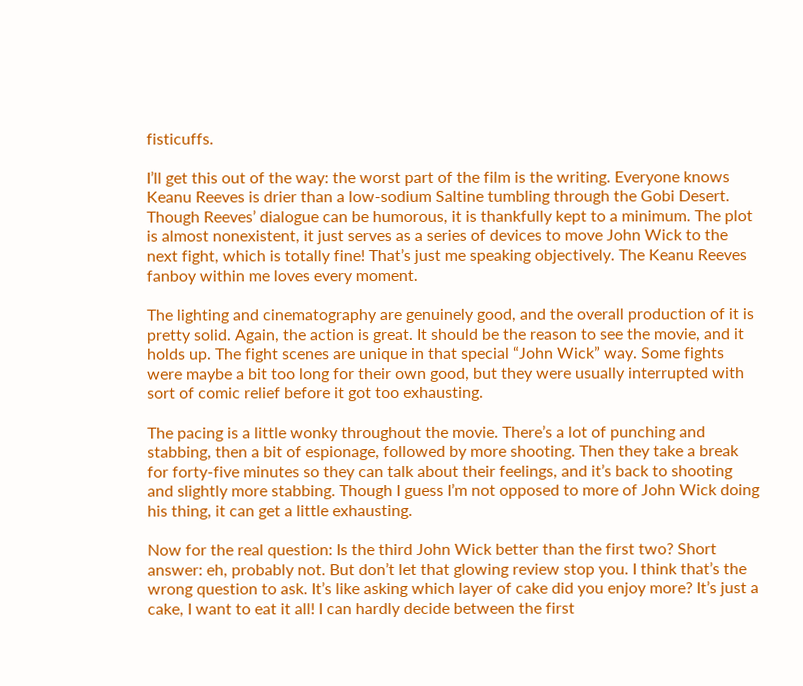fisticuffs.

I’ll get this out of the way: the worst part of the film is the writing. Everyone knows Keanu Reeves is drier than a low-sodium Saltine tumbling through the Gobi Desert. Though Reeves’ dialogue can be humorous, it is thankfully kept to a minimum. The plot is almost nonexistent, it just serves as a series of devices to move John Wick to the next fight, which is totally fine! That’s just me speaking objectively. The Keanu Reeves fanboy within me loves every moment.

The lighting and cinematography are genuinely good, and the overall production of it is pretty solid. Again, the action is great. It should be the reason to see the movie, and it holds up. The fight scenes are unique in that special “John Wick” way. Some fights were maybe a bit too long for their own good, but they were usually interrupted with sort of comic relief before it got too exhausting.

The pacing is a little wonky throughout the movie. There’s a lot of punching and stabbing, then a bit of espionage, followed by more shooting. Then they take a break for forty-five minutes so they can talk about their feelings, and it’s back to shooting and slightly more stabbing. Though I guess I’m not opposed to more of John Wick doing his thing, it can get a little exhausting.

Now for the real question: Is the third John Wick better than the first two? Short answer: eh, probably not. But don’t let that glowing review stop you. I think that’s the wrong question to ask. It’s like asking which layer of cake did you enjoy more? It’s just a cake, I want to eat it all! I can hardly decide between the first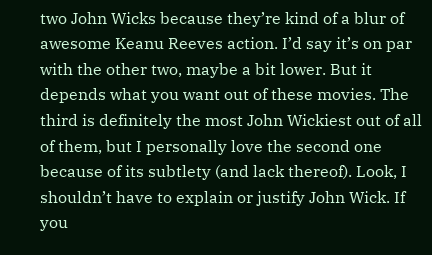two John Wicks because they’re kind of a blur of awesome Keanu Reeves action. I’d say it’s on par with the other two, maybe a bit lower. But it depends what you want out of these movies. The third is definitely the most John Wickiest out of all of them, but I personally love the second one because of its subtlety (and lack thereof). Look, I shouldn’t have to explain or justify John Wick. If you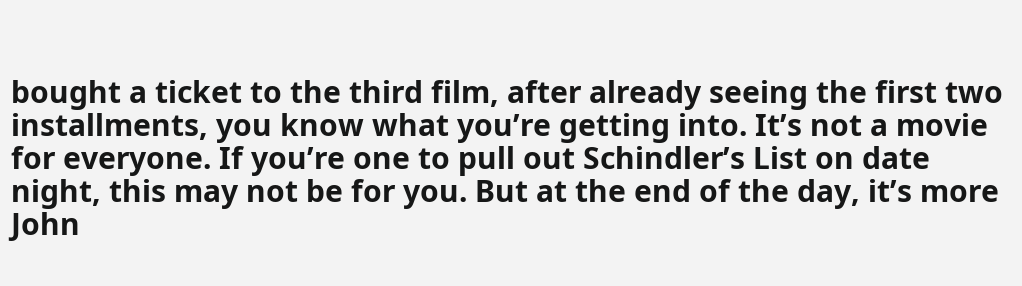bought a ticket to the third film, after already seeing the first two installments, you know what you’re getting into. It’s not a movie for everyone. If you’re one to pull out Schindler’s List on date night, this may not be for you. But at the end of the day, it’s more John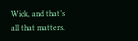Wick, and that’s all that matters.